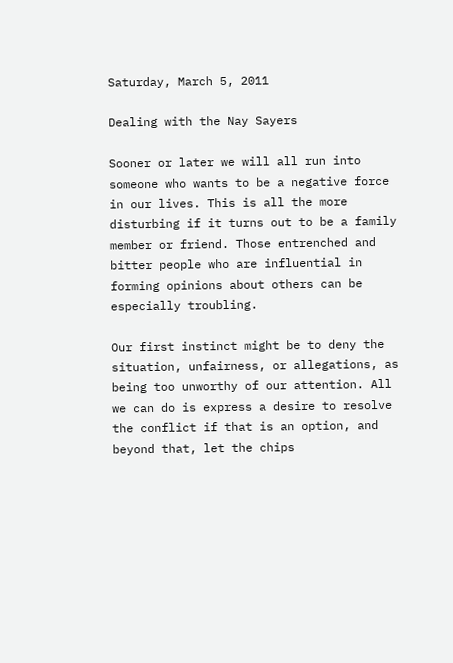Saturday, March 5, 2011

Dealing with the Nay Sayers

Sooner or later we will all run into someone who wants to be a negative force in our lives. This is all the more disturbing if it turns out to be a family member or friend. Those entrenched and bitter people who are influential in forming opinions about others can be especially troubling.

Our first instinct might be to deny the situation, unfairness, or allegations, as being too unworthy of our attention. All we can do is express a desire to resolve the conflict if that is an option, and beyond that, let the chips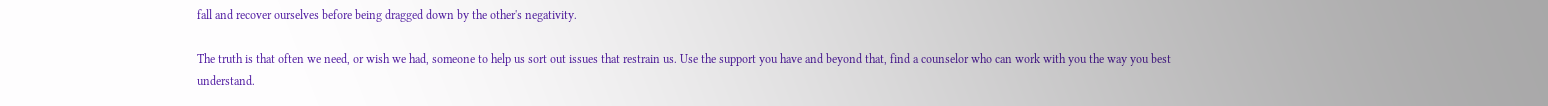fall and recover ourselves before being dragged down by the other's negativity.

The truth is that often we need, or wish we had, someone to help us sort out issues that restrain us. Use the support you have and beyond that, find a counselor who can work with you the way you best understand.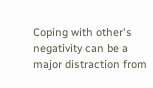Coping with other's negativity can be a major distraction from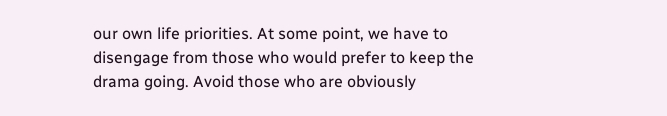our own life priorities. At some point, we have to disengage from those who would prefer to keep the drama going. Avoid those who are obviously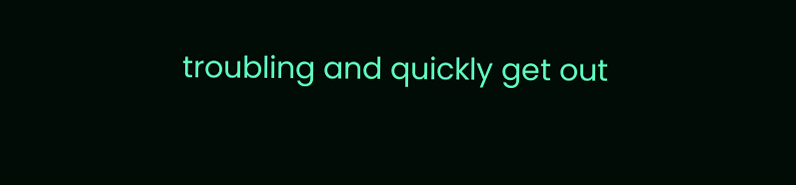troubling and quickly get out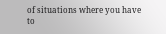of situations where you have to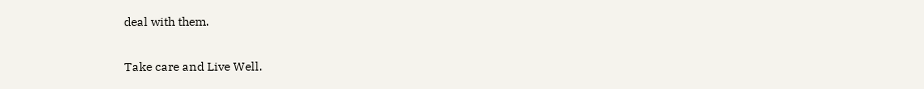deal with them.

Take care and Live Well.